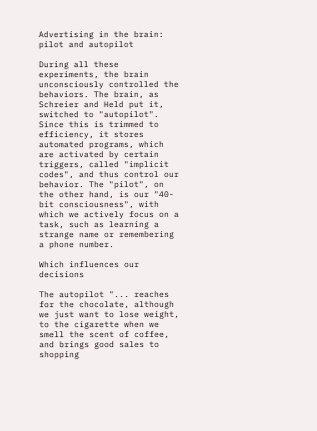Advertising in the brain: pilot and autopilot

During all these experiments, the brain unconsciously controlled the behaviors. The brain, as Schreier and Held put it, switched to "autopilot". Since this is trimmed to efficiency, it stores automated programs, which are activated by certain triggers, called "implicit codes", and thus control our behavior. The "pilot", on the other hand, is our "40-bit consciousness", with which we actively focus on a task, such as learning a strange name or remembering a phone number.

Which influences our decisions

The autopilot "... reaches for the chocolate, although we just want to lose weight, to the cigarette when we smell the scent of coffee, and brings good sales to shopping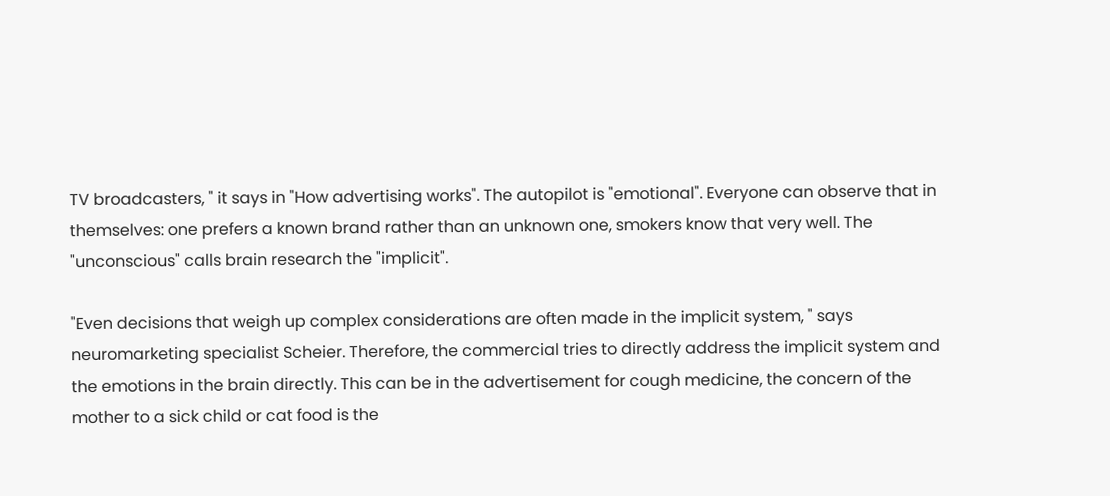TV broadcasters, " it says in "How advertising works". The autopilot is "emotional". Everyone can observe that in themselves: one prefers a known brand rather than an unknown one, smokers know that very well. The "unconscious" calls brain research the "implicit".

"Even decisions that weigh up complex considerations are often made in the implicit system, " says neuromarketing specialist Scheier. Therefore, the commercial tries to directly address the implicit system and the emotions in the brain directly. This can be in the advertisement for cough medicine, the concern of the mother to a sick child or cat food is the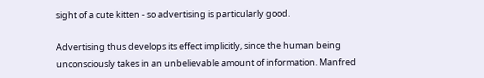sight of a cute kitten - so advertising is particularly good.

Advertising thus develops its effect implicitly, since the human being unconsciously takes in an unbelievable amount of information. Manfred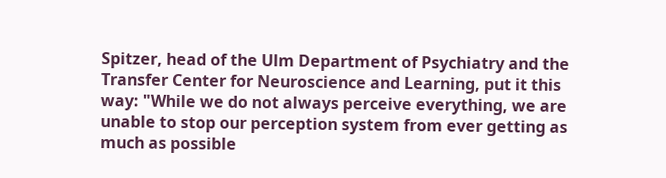Spitzer, head of the Ulm Department of Psychiatry and the Transfer Center for Neuroscience and Learning, put it this way: "While we do not always perceive everything, we are unable to stop our perception system from ever getting as much as possible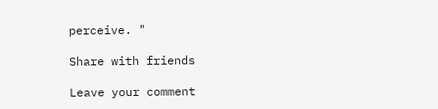perceive. "

Share with friends

Leave your comment